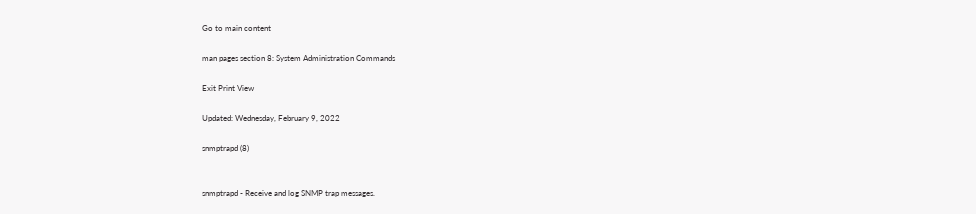Go to main content

man pages section 8: System Administration Commands

Exit Print View

Updated: Wednesday, February 9, 2022

snmptrapd (8)


snmptrapd - Receive and log SNMP trap messages.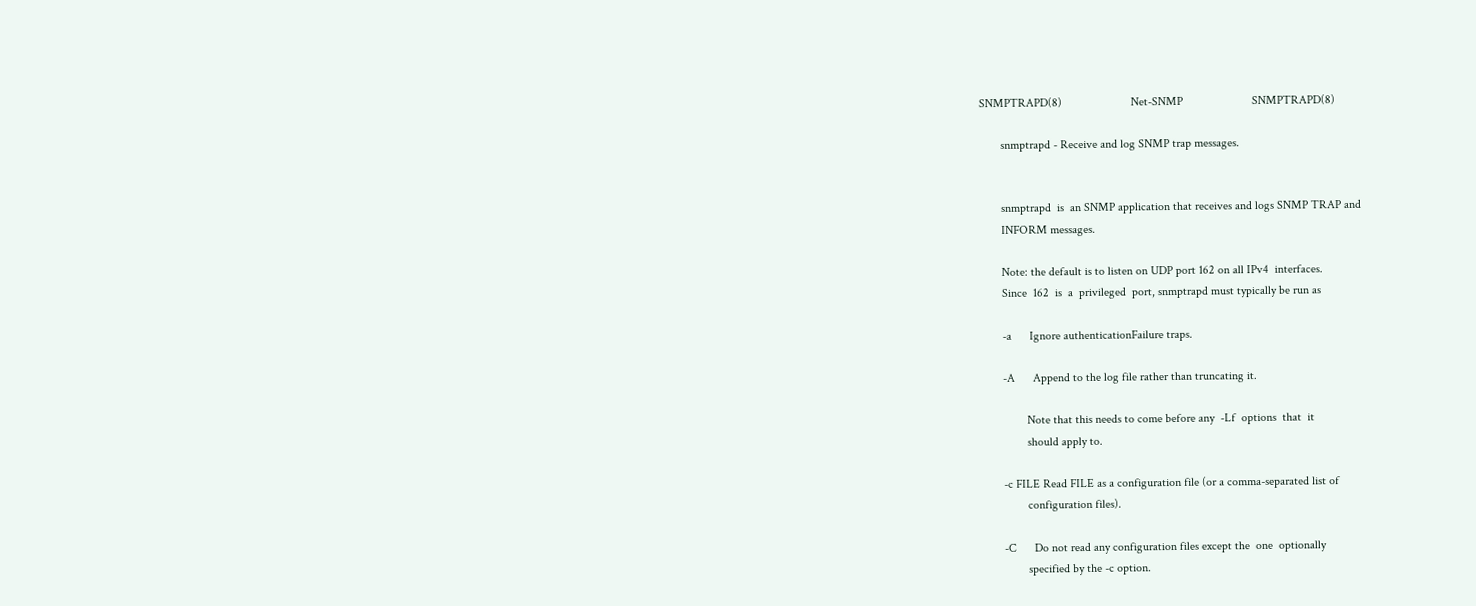SNMPTRAPD(8)                       Net-SNMP                       SNMPTRAPD(8)

       snmptrapd - Receive and log SNMP trap messages.


       snmptrapd  is  an SNMP application that receives and logs SNMP TRAP and
       INFORM messages.

       Note: the default is to listen on UDP port 162 on all IPv4  interfaces.
       Since  162  is  a  privileged  port, snmptrapd must typically be run as

       -a      Ignore authenticationFailure traps.

       -A      Append to the log file rather than truncating it.

               Note that this needs to come before any  -Lf  options  that  it
               should apply to.

       -c FILE Read FILE as a configuration file (or a comma-separated list of
               configuration files).

       -C      Do not read any configuration files except the  one  optionally
               specified by the -c option.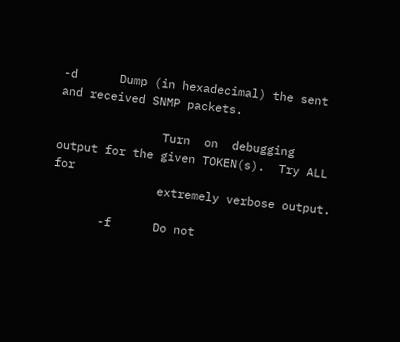-d      Dump (in hexadecimal) the sent and received SNMP packets.

               Turn  on  debugging output for the given TOKEN(s).  Try ALL for
               extremely verbose output.

       -f      Do not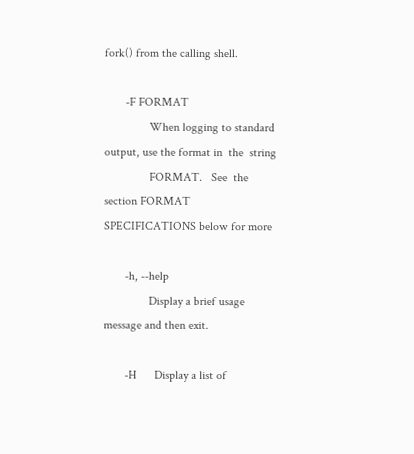fork() from the calling shell.

       -F FORMAT
               When logging to standard output, use the format in  the  string
               FORMAT.   See  the section FORMAT SPECIFICATIONS below for more

       -h, --help
               Display a brief usage message and then exit.

       -H      Display a list of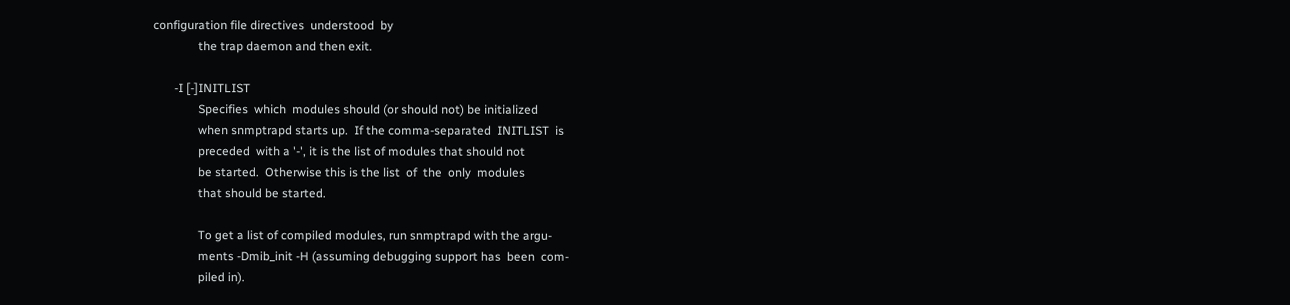configuration file directives  understood  by
               the trap daemon and then exit.

       -I [-]INITLIST
               Specifies  which  modules should (or should not) be initialized
               when snmptrapd starts up.  If the comma-separated  INITLIST  is
               preceded  with a '-', it is the list of modules that should not
               be started.  Otherwise this is the list  of  the  only  modules
               that should be started.

               To get a list of compiled modules, run snmptrapd with the argu-
               ments -Dmib_init -H (assuming debugging support has  been  com-
               piled in).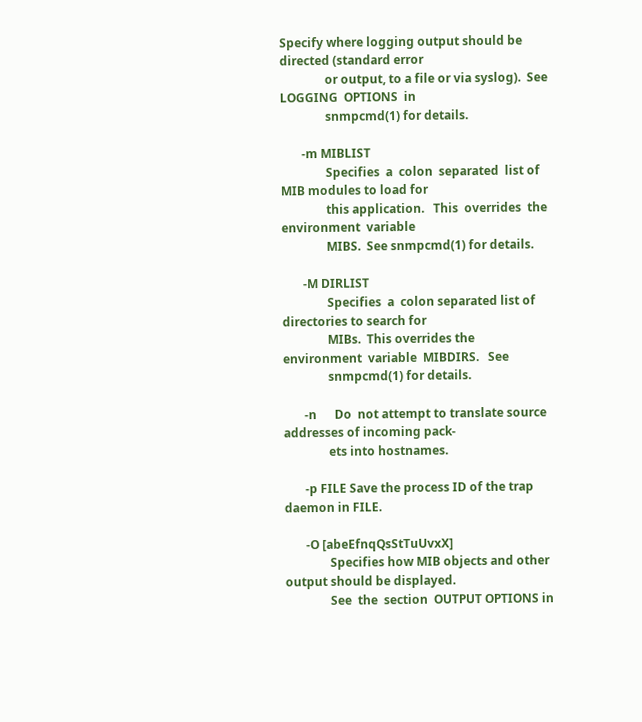Specify where logging output should be directed (standard error
               or output, to a file or via syslog).  See  LOGGING  OPTIONS  in
               snmpcmd(1) for details.

       -m MIBLIST
               Specifies  a  colon  separated  list of MIB modules to load for
               this application.   This  overrides  the  environment  variable
               MIBS.  See snmpcmd(1) for details.

       -M DIRLIST
               Specifies  a  colon separated list of directories to search for
               MIBs.  This overrides the environment  variable  MIBDIRS.   See
               snmpcmd(1) for details.

       -n      Do  not attempt to translate source addresses of incoming pack-
               ets into hostnames.

       -p FILE Save the process ID of the trap daemon in FILE.

       -O [abeEfnqQsStTuUvxX]
               Specifies how MIB objects and other output should be displayed.
               See  the  section  OUTPUT OPTIONS in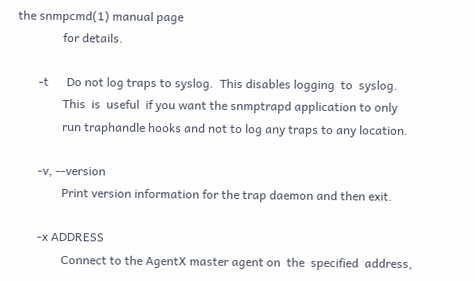the snmpcmd(1) manual page
               for details.

       -t      Do not log traps to syslog.  This disables logging  to  syslog.
               This  is  useful  if you want the snmptrapd application to only
               run traphandle hooks and not to log any traps to any location.

       -v, --version
               Print version information for the trap daemon and then exit.

       -x ADDRESS
               Connect to the AgentX master agent on  the  specified  address,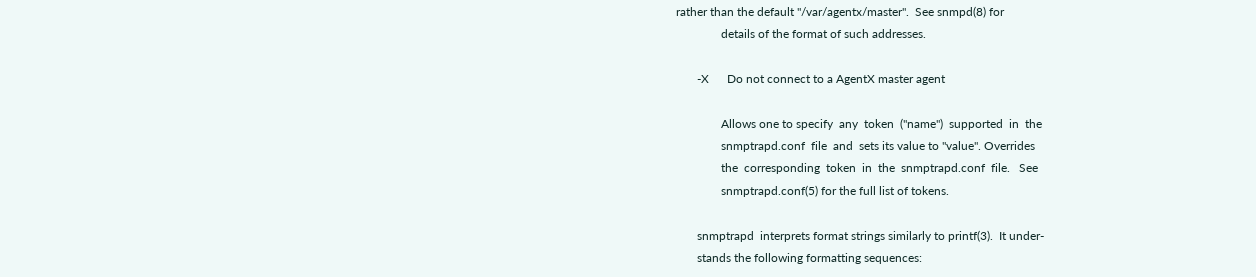rather than the default "/var/agentx/master".  See snmpd(8) for
               details of the format of such addresses.

       -X      Do not connect to a AgentX master agent

               Allows one to specify  any  token  ("name")  supported  in  the
               snmptrapd.conf  file  and  sets its value to "value". Overrides
               the  corresponding  token  in  the  snmptrapd.conf  file.   See
               snmptrapd.conf(5) for the full list of tokens.

       snmptrapd  interprets format strings similarly to printf(3).  It under-
       stands the following formatting sequences: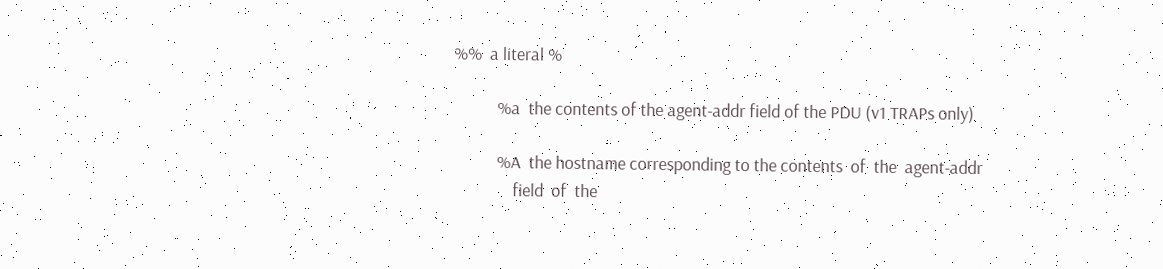%%  a literal %

           %a  the contents of the agent-addr field of the PDU (v1 TRAPs only)

           %A  the hostname corresponding to the contents  of  the  agent-addr
               field  of  the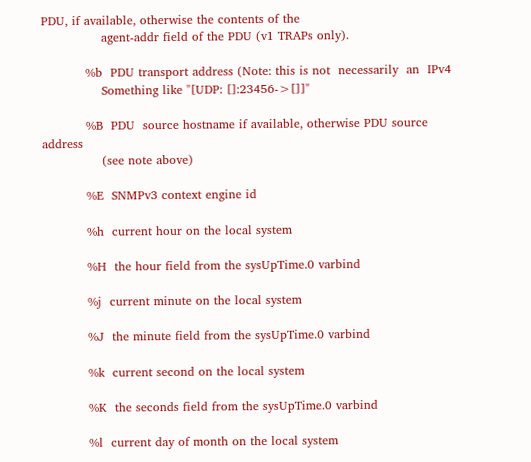PDU, if available, otherwise the contents of the
               agent-addr field of the PDU (v1 TRAPs only).

           %b  PDU transport address (Note: this is not  necessarily  an  IPv4
               Something like "[UDP: []:23456->[]]"

           %B  PDU  source hostname if available, otherwise PDU source address
               (see note above)

           %E  SNMPv3 context engine id

           %h  current hour on the local system

           %H  the hour field from the sysUpTime.0 varbind

           %j  current minute on the local system

           %J  the minute field from the sysUpTime.0 varbind

           %k  current second on the local system

           %K  the seconds field from the sysUpTime.0 varbind

           %l  current day of month on the local system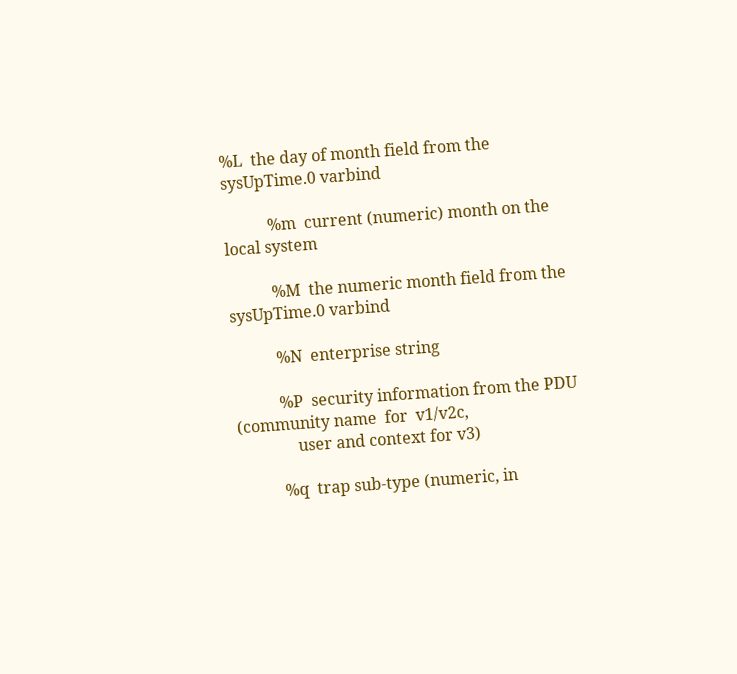%L  the day of month field from the sysUpTime.0 varbind

           %m  current (numeric) month on the local system

           %M  the numeric month field from the sysUpTime.0 varbind

           %N  enterprise string

           %P  security information from the PDU (community name  for  v1/v2c,
               user and context for v3)

           %q  trap sub-type (numeric, in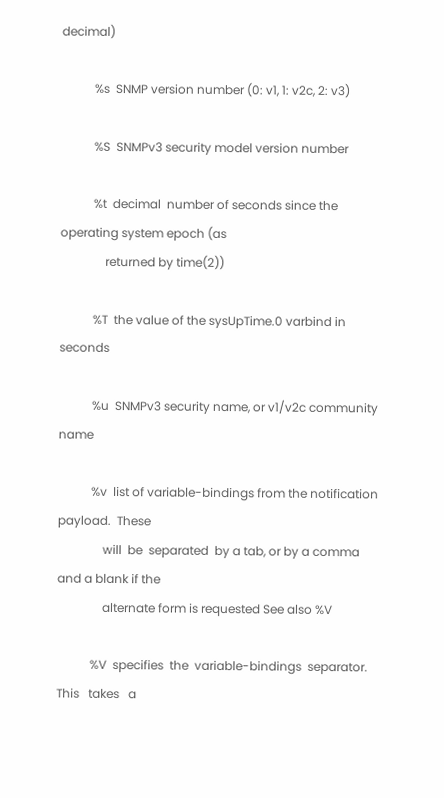decimal)

           %s  SNMP version number (0: v1, 1: v2c, 2: v3)

           %S  SNMPv3 security model version number

           %t  decimal  number of seconds since the operating system epoch (as
               returned by time(2))

           %T  the value of the sysUpTime.0 varbind in seconds

           %u  SNMPv3 security name, or v1/v2c community name

           %v  list of variable-bindings from the notification payload.  These
               will  be  separated  by a tab, or by a comma and a blank if the
               alternate form is requested See also %V

           %V  specifies  the  variable-bindings  separator.  This   takes   a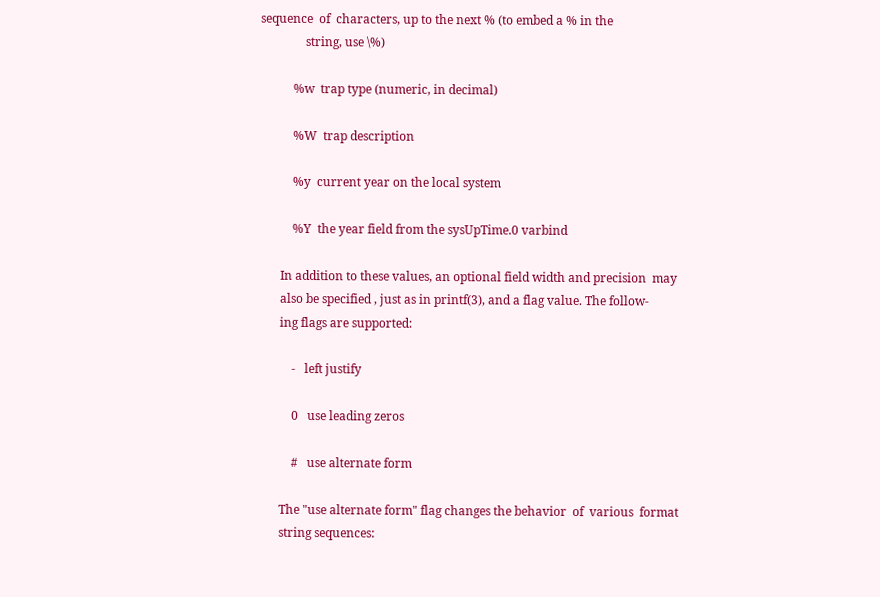sequence  of  characters, up to the next % (to embed a % in the
               string, use \%)

           %w  trap type (numeric, in decimal)

           %W  trap description

           %y  current year on the local system

           %Y  the year field from the sysUpTime.0 varbind

       In addition to these values, an optional field width and precision  may
       also be specified , just as in printf(3), and a flag value. The follow-
       ing flags are supported:

           -   left justify

           0   use leading zeros

           #   use alternate form

       The "use alternate form" flag changes the behavior  of  various  format
       string sequences: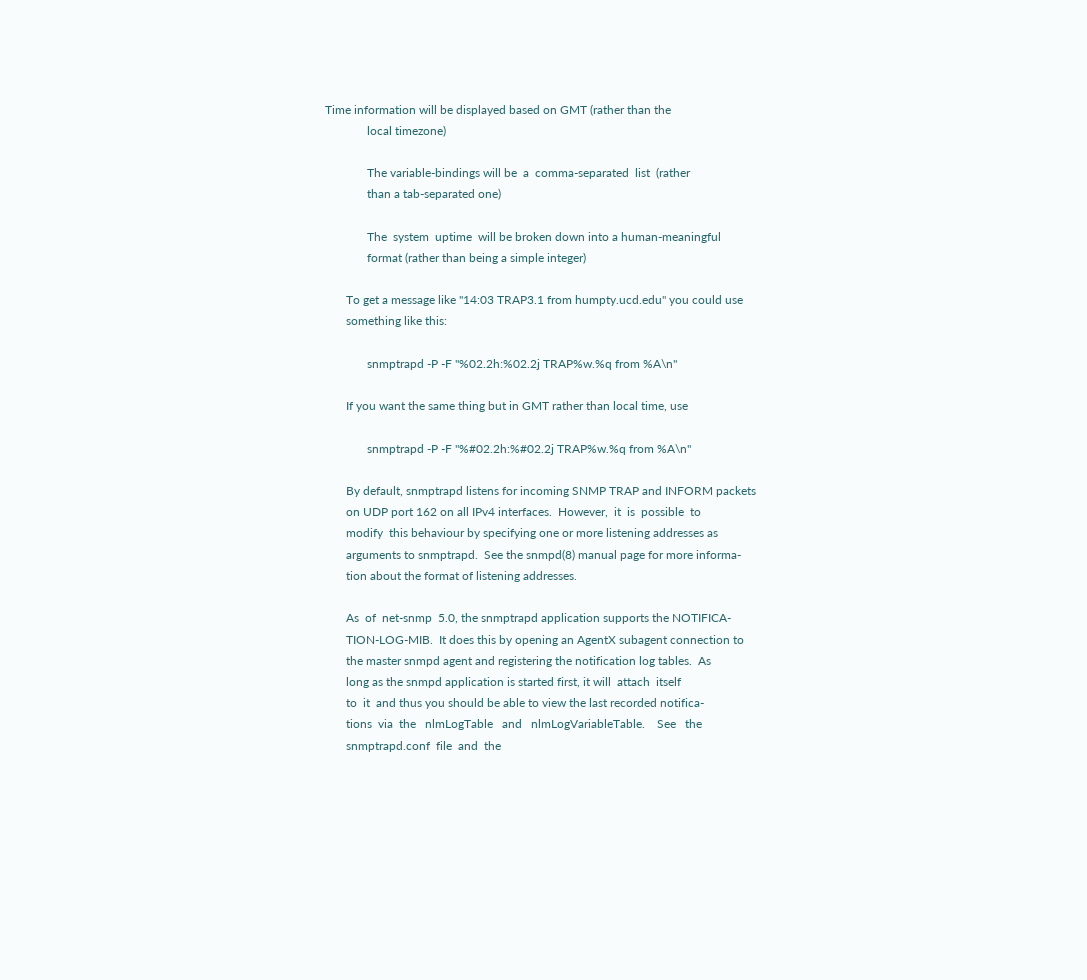Time information will be displayed based on GMT (rather than the
              local timezone)

              The variable-bindings will be  a  comma-separated  list  (rather
              than a tab-separated one)

              The  system  uptime  will be broken down into a human-meaningful
              format (rather than being a simple integer)

       To get a message like "14:03 TRAP3.1 from humpty.ucd.edu" you could use
       something like this:

              snmptrapd -P -F "%02.2h:%02.2j TRAP%w.%q from %A\n"

       If you want the same thing but in GMT rather than local time, use

              snmptrapd -P -F "%#02.2h:%#02.2j TRAP%w.%q from %A\n"

       By default, snmptrapd listens for incoming SNMP TRAP and INFORM packets
       on UDP port 162 on all IPv4 interfaces.  However,  it  is  possible  to
       modify  this behaviour by specifying one or more listening addresses as
       arguments to snmptrapd.  See the snmpd(8) manual page for more informa-
       tion about the format of listening addresses.

       As  of  net-snmp  5.0, the snmptrapd application supports the NOTIFICA-
       TION-LOG-MIB.  It does this by opening an AgentX subagent connection to
       the master snmpd agent and registering the notification log tables.  As
       long as the snmpd application is started first, it will  attach  itself
       to  it  and thus you should be able to view the last recorded notifica-
       tions  via  the   nlmLogTable   and   nlmLogVariableTable.    See   the
       snmptrapd.conf  file  and  the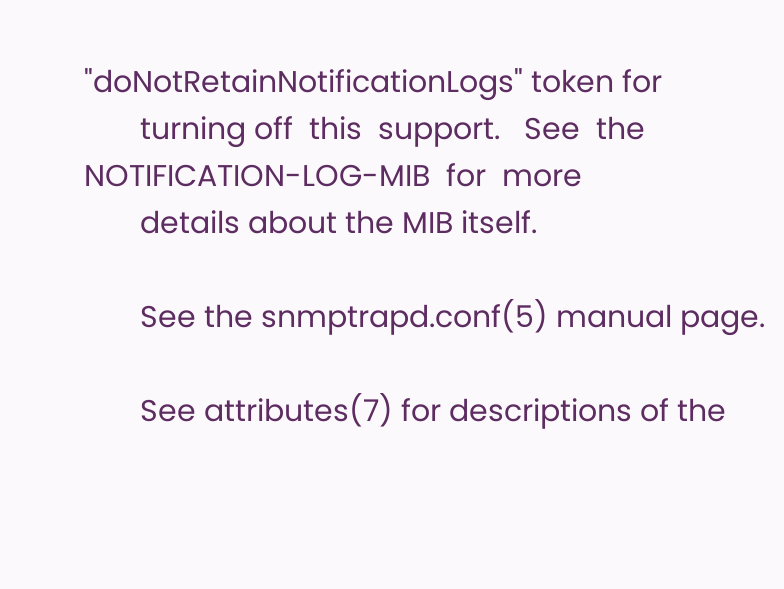"doNotRetainNotificationLogs" token for
       turning off  this  support.   See  the  NOTIFICATION-LOG-MIB  for  more
       details about the MIB itself.

       See the snmptrapd.conf(5) manual page.

       See attributes(7) for descriptions of the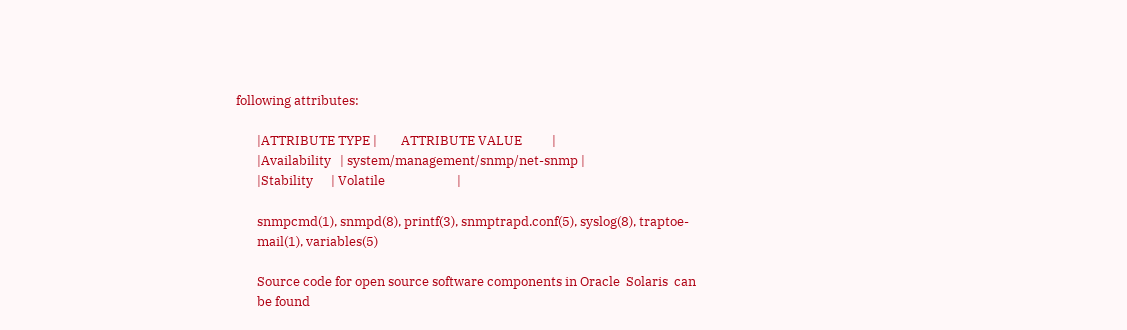following attributes:

       |ATTRIBUTE TYPE |        ATTRIBUTE VALUE          |
       |Availability   | system/management/snmp/net-snmp |
       |Stability      | Volatile                        |

       snmpcmd(1), snmpd(8), printf(3), snmptrapd.conf(5), syslog(8), traptoe-
       mail(1), variables(5)

       Source code for open source software components in Oracle  Solaris  can
       be found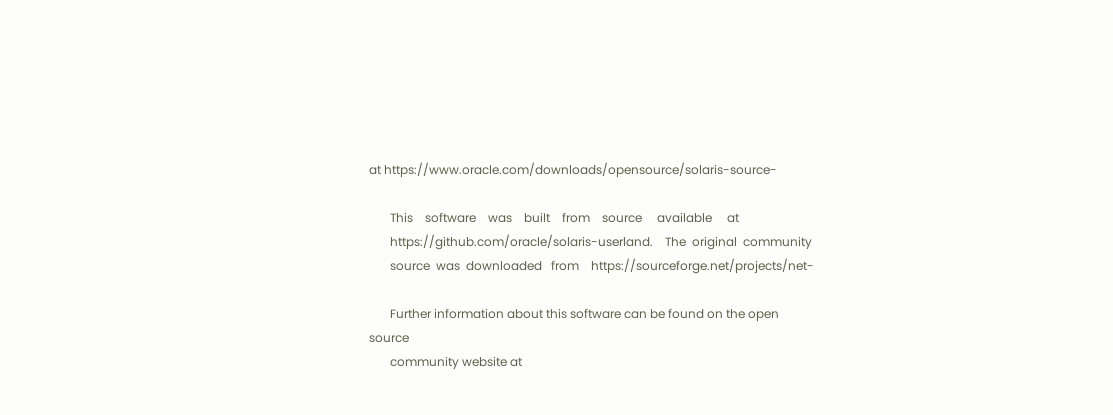at https://www.oracle.com/downloads/opensource/solaris-source-

       This    software    was    built    from    source     available     at
       https://github.com/oracle/solaris-userland.    The  original  community
       source  was  downloaded   from    https://sourceforge.net/projects/net-

       Further information about this software can be found on the open source
       community website at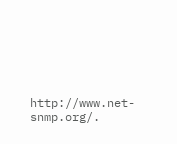http://www.net-snmp.org/.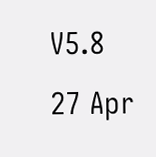V5.8                              27 Apr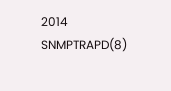2014                     SNMPTRAPD(8)